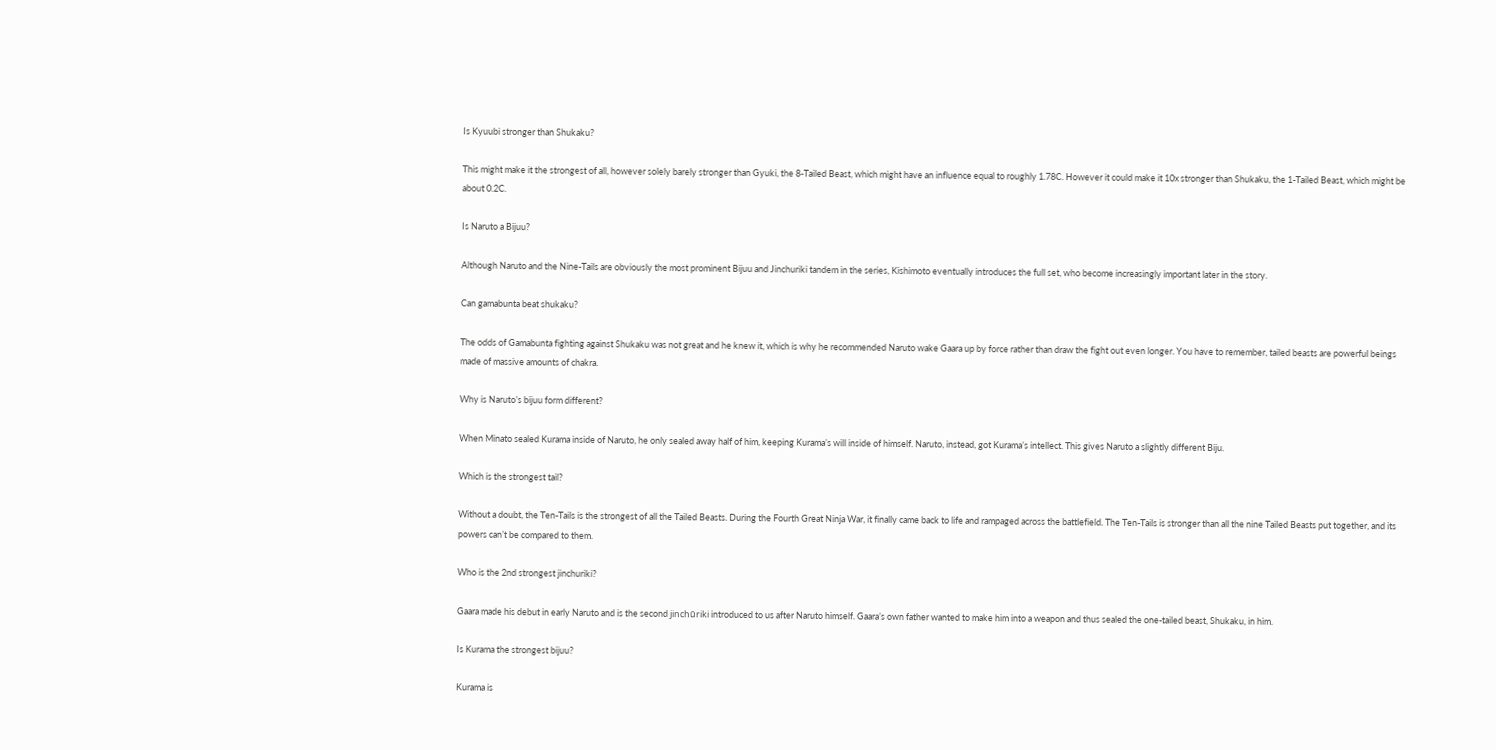Is Kyuubi stronger than Shukaku?

This might make it the strongest of all, however solely barely stronger than Gyuki, the 8-Tailed Beast, which might have an influence equal to roughly 1.78C. However it could make it 10x stronger than Shukaku, the 1-Tailed Beast, which might be about 0.2C.

Is Naruto a Bijuu?

Although Naruto and the Nine-Tails are obviously the most prominent Bijuu and Jinchuriki tandem in the series, Kishimoto eventually introduces the full set, who become increasingly important later in the story.

Can gamabunta beat shukaku?

The odds of Gamabunta fighting against Shukaku was not great and he knew it, which is why he recommended Naruto wake Gaara up by force rather than draw the fight out even longer. You have to remember, tailed beasts are powerful beings made of massive amounts of chakra.

Why is Naruto’s bijuu form different?

When Minato sealed Kurama inside of Naruto, he only sealed away half of him, keeping Kurama’s will inside of himself. Naruto, instead, got Kurama’s intellect. This gives Naruto a slightly different Biju.

Which is the strongest tail?

Without a doubt, the Ten-Tails is the strongest of all the Tailed Beasts. During the Fourth Great Ninja War, it finally came back to life and rampaged across the battlefield. The Ten-Tails is stronger than all the nine Tailed Beasts put together, and its powers can’t be compared to them.

Who is the 2nd strongest jinchuriki?

Gaara made his debut in early Naruto and is the second jinchūriki introduced to us after Naruto himself. Gaara’s own father wanted to make him into a weapon and thus sealed the one-tailed beast, Shukaku, in him.

Is Kurama the strongest bijuu?

Kurama is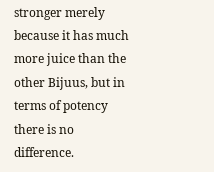stronger merely because it has much more juice than the other Bijuus, but in terms of potency there is no difference.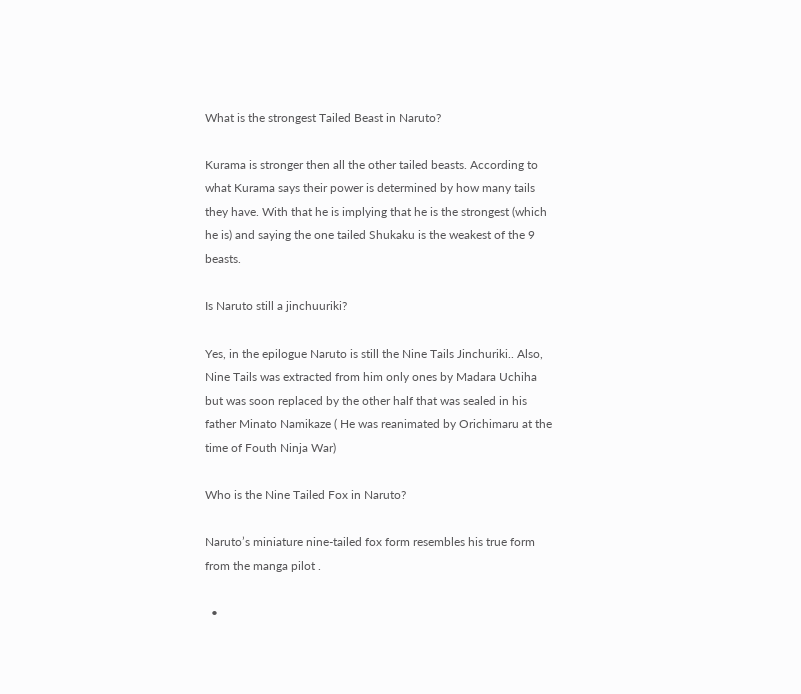What is the strongest Tailed Beast in Naruto?

Kurama is stronger then all the other tailed beasts. According to what Kurama says their power is determined by how many tails they have. With that he is implying that he is the strongest (which he is) and saying the one tailed Shukaku is the weakest of the 9 beasts.

Is Naruto still a jinchuuriki?

Yes, in the epilogue Naruto is still the Nine Tails Jinchuriki.. Also, Nine Tails was extracted from him only ones by Madara Uchiha but was soon replaced by the other half that was sealed in his father Minato Namikaze ( He was reanimated by Orichimaru at the time of Fouth Ninja War)

Who is the Nine Tailed Fox in Naruto?

Naruto’s miniature nine-tailed fox form resembles his true form from the manga pilot .

  •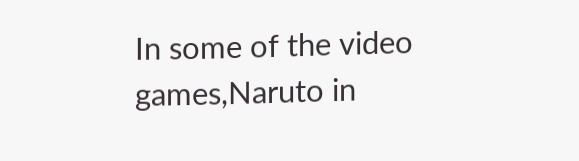In some of the video games,Naruto in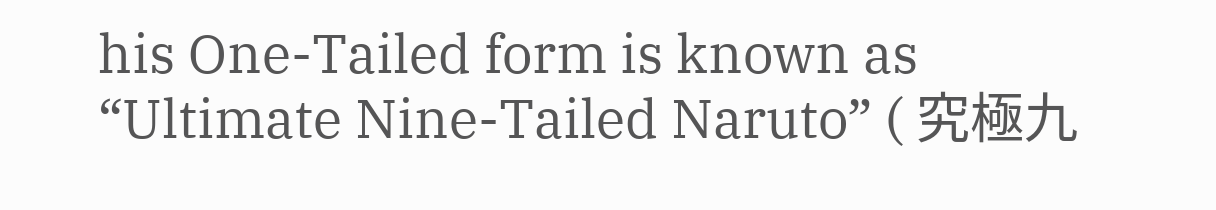his One-Tailed form is known as “Ultimate Nine-Tailed Naruto” ( 究極九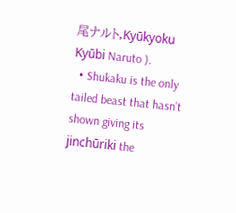尾ナルト,Kyūkyoku Kyūbi Naruto ).
  • Shukaku is the only tailed beast that hasn’t shown giving its jinchūriki the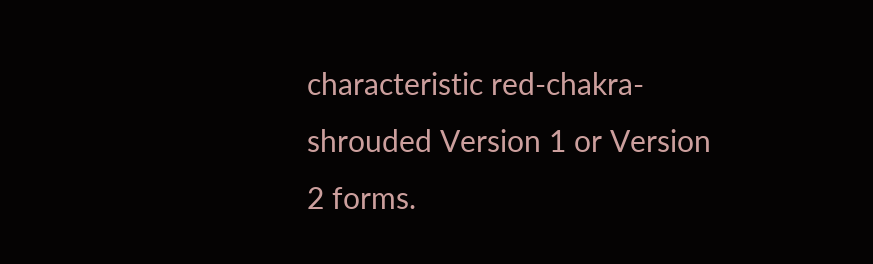characteristic red-chakra-shrouded Version 1 or Version 2 forms.